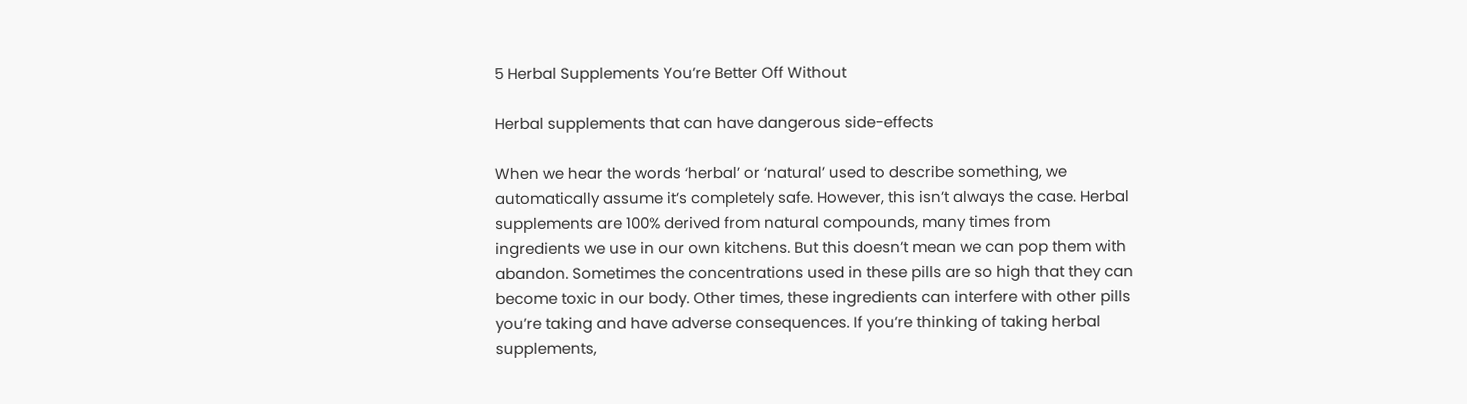5 Herbal Supplements You’re Better Off Without

Herbal supplements that can have dangerous side-effects

When we hear the words ‘herbal’ or ‘natural’ used to describe something, we automatically assume it’s completely safe. However, this isn’t always the case. Herbal supplements are 100% derived from natural compounds, many times from ingredients we use in our own kitchens. But this doesn’t mean we can pop them with abandon. Sometimes the concentrations used in these pills are so high that they can become toxic in our body. Other times, these ingredients can interfere with other pills you’re taking and have adverse consequences. If you’re thinking of taking herbal supplements,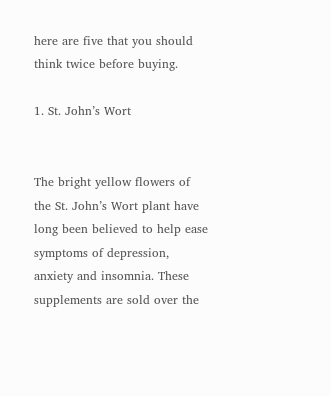here are five that you should think twice before buying.

1. St. John’s Wort


The bright yellow flowers of the St. John’s Wort plant have long been believed to help ease symptoms of depression, anxiety and insomnia. These supplements are sold over the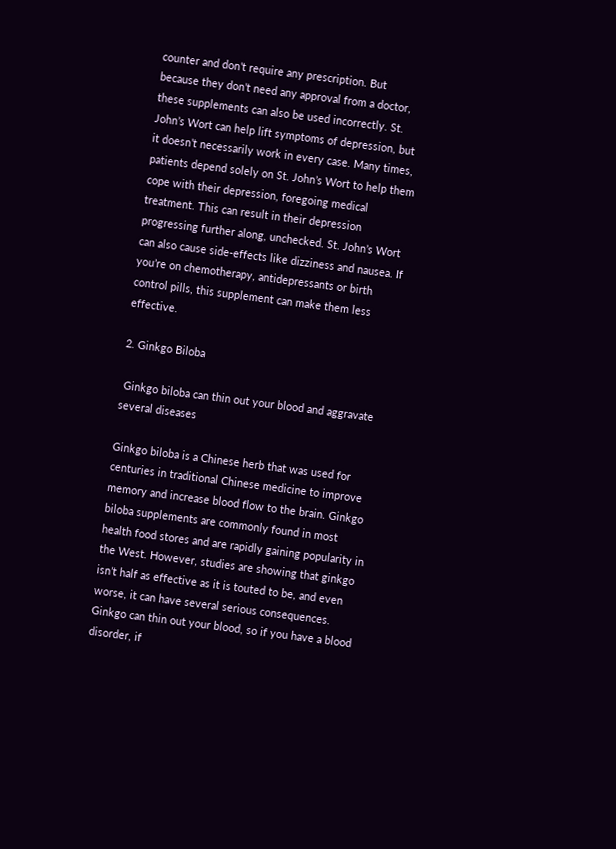counter and don’t require any prescription. But because they don’t need any approval from a doctor, these supplements can also be used incorrectly. St. John’s Wort can help lift symptoms of depression, but it doesn’t necessarily work in every case. Many times, patients depend solely on St. John’s Wort to help them cope with their depression, foregoing medical treatment. This can result in their depression progressing further along, unchecked. St. John’s Wort can also cause side-effects like dizziness and nausea. If you’re on chemotherapy, antidepressants or birth control pills, this supplement can make them less effective.

2. Ginkgo Biloba

 Ginkgo biloba can thin out your blood and aggravate several diseases

Ginkgo biloba is a Chinese herb that was used for centuries in traditional Chinese medicine to improve memory and increase blood flow to the brain. Ginkgo biloba supplements are commonly found in most health food stores and are rapidly gaining popularity in the West. However, studies are showing that ginkgo isn’t half as effective as it is touted to be, and even worse, it can have several serious consequences. Ginkgo can thin out your blood, so if you have a blood disorder, if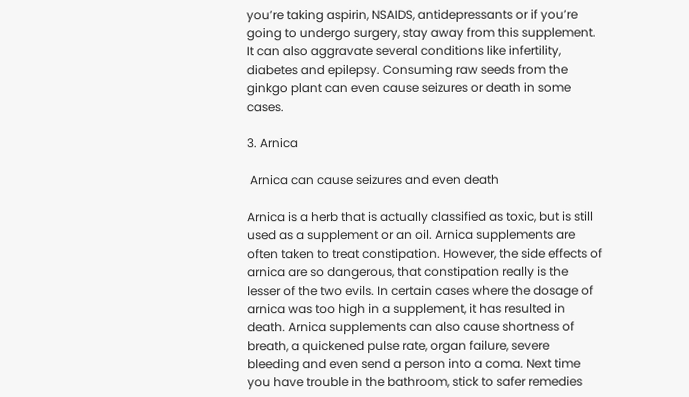you’re taking aspirin, NSAIDS, antidepressants or if you’re going to undergo surgery, stay away from this supplement. It can also aggravate several conditions like infertility, diabetes and epilepsy. Consuming raw seeds from the ginkgo plant can even cause seizures or death in some cases.

3. Arnica

 Arnica can cause seizures and even death

Arnica is a herb that is actually classified as toxic, but is still used as a supplement or an oil. Arnica supplements are often taken to treat constipation. However, the side effects of arnica are so dangerous, that constipation really is the lesser of the two evils. In certain cases where the dosage of arnica was too high in a supplement, it has resulted in death. Arnica supplements can also cause shortness of breath, a quickened pulse rate, organ failure, severe bleeding and even send a person into a coma. Next time you have trouble in the bathroom, stick to safer remedies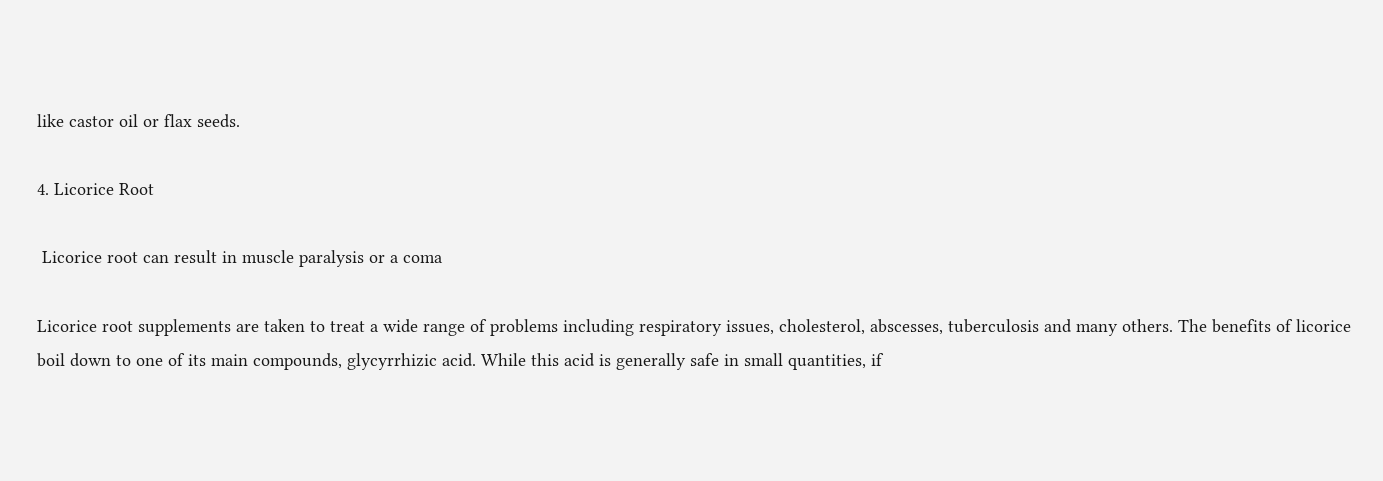like castor oil or flax seeds.

4. Licorice Root

 Licorice root can result in muscle paralysis or a coma

Licorice root supplements are taken to treat a wide range of problems including respiratory issues, cholesterol, abscesses, tuberculosis and many others. The benefits of licorice boil down to one of its main compounds, glycyrrhizic acid. While this acid is generally safe in small quantities, if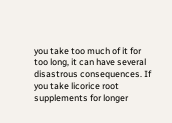you take too much of it for too long, it can have several disastrous consequences. If you take licorice root supplements for longer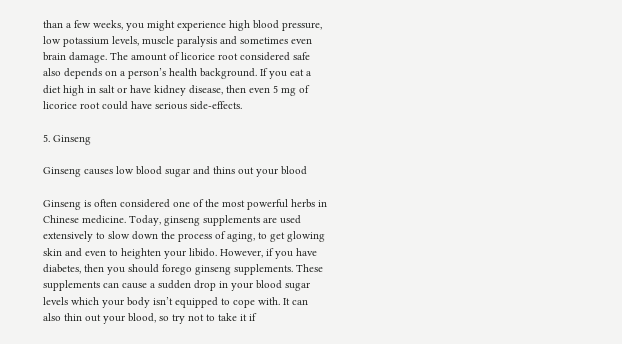than a few weeks, you might experience high blood pressure, low potassium levels, muscle paralysis and sometimes even brain damage. The amount of licorice root considered safe also depends on a person’s health background. If you eat a diet high in salt or have kidney disease, then even 5 mg of licorice root could have serious side-effects.

5. Ginseng

Ginseng causes low blood sugar and thins out your blood

Ginseng is often considered one of the most powerful herbs in Chinese medicine. Today, ginseng supplements are used extensively to slow down the process of aging, to get glowing skin and even to heighten your libido. However, if you have diabetes, then you should forego ginseng supplements. These supplements can cause a sudden drop in your blood sugar levels which your body isn’t equipped to cope with. It can also thin out your blood, so try not to take it if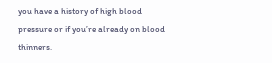you have a history of high blood pressure or if you’re already on blood thinners.